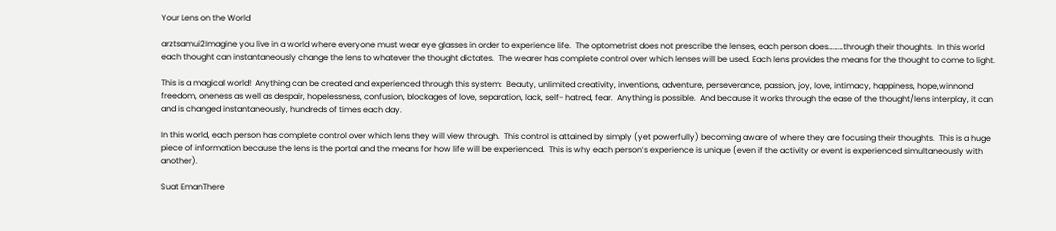Your Lens on the World

arztsamui2Imagine you live in a world where everyone must wear eye glasses in order to experience life.  The optometrist does not prescribe the lenses, each person does………through their thoughts.  In this world each thought can instantaneously change the lens to whatever the thought dictates.  The wearer has complete control over which lenses will be used. Each lens provides the means for the thought to come to light.

This is a magical world!  Anything can be created and experienced through this system:  Beauty, unlimited creativity, inventions, adventure, perseverance, passion, joy, love, intimacy, happiness, hope,winnond freedom, oneness as well as despair, hopelessness, confusion, blockages of love, separation, lack, self- hatred, fear.  Anything is possible.  And because it works through the ease of the thought/lens interplay, it can and is changed instantaneously, hundreds of times each day.

In this world, each person has complete control over which lens they will view through.  This control is attained by simply (yet powerfully) becoming aware of where they are focusing their thoughts.  This is a huge piece of information because the lens is the portal and the means for how life will be experienced.  This is why each person’s experience is unique (even if the activity or event is experienced simultaneously with another).

Suat EmanThere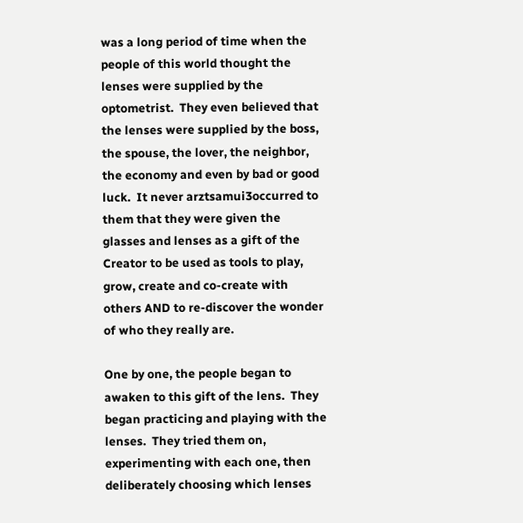was a long period of time when the people of this world thought the lenses were supplied by the optometrist.  They even believed that the lenses were supplied by the boss, the spouse, the lover, the neighbor, the economy and even by bad or good luck.  It never arztsamui3occurred to them that they were given the glasses and lenses as a gift of the Creator to be used as tools to play, grow, create and co-create with others AND to re-discover the wonder of who they really are.

One by one, the people began to awaken to this gift of the lens.  They began practicing and playing with the lenses.  They tried them on, experimenting with each one, then deliberately choosing which lenses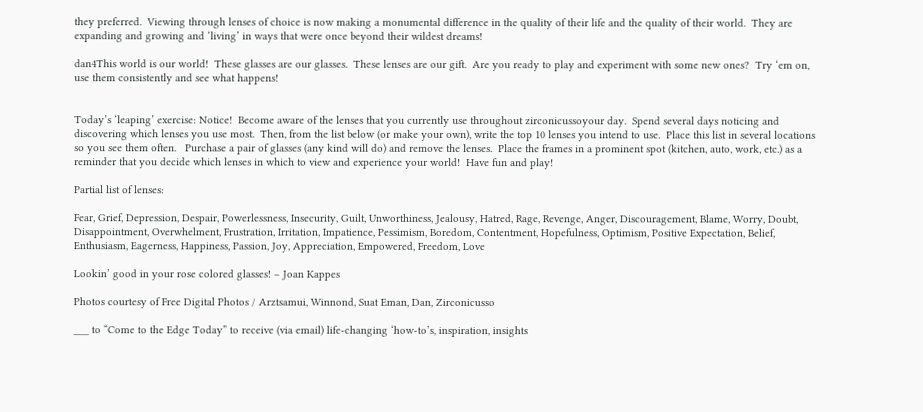they preferred.  Viewing through lenses of choice is now making a monumental difference in the quality of their life and the quality of their world.  They are expanding and growing and ‘living’ in ways that were once beyond their wildest dreams!

dan4This world is our world!  These glasses are our glasses.  These lenses are our gift.  Are you ready to play and experiment with some new ones?  Try ‘em on, use them consistently and see what happens!


Today’s ‘leaping’ exercise: Notice!  Become aware of the lenses that you currently use throughout zirconicussoyour day.  Spend several days noticing and discovering which lenses you use most.  Then, from the list below (or make your own), write the top 10 lenses you intend to use.  Place this list in several locations so you see them often.   Purchase a pair of glasses (any kind will do) and remove the lenses.  Place the frames in a prominent spot (kitchen, auto, work, etc.) as a reminder that you decide which lenses in which to view and experience your world!  Have fun and play!

Partial list of lenses:

Fear, Grief, Depression, Despair, Powerlessness, Insecurity, Guilt, Unworthiness, Jealousy, Hatred, Rage, Revenge, Anger, Discouragement, Blame, Worry, Doubt, Disappointment, Overwhelment, Frustration, Irritation, Impatience, Pessimism, Boredom, Contentment, Hopefulness, Optimism, Positive Expectation, Belief, Enthusiasm, Eagerness, Happiness, Passion, Joy, Appreciation, Empowered, Freedom, Love

Lookin’ good in your rose colored glasses! – Joan Kappes

Photos courtesy of Free Digital Photos / Arztsamui, Winnond, Suat Eman, Dan, Zirconicusso

___ to “Come to the Edge Today” to receive (via email) life-changing ‘how-to’s, inspiration, insights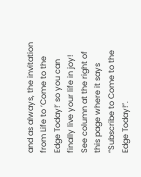and as always, the invitation from Life to ‘Come to the Edge Today!’ so you can finally live your life in joy! See column at the right of this page where it says “Subscribe to Come to the Edge Today!”.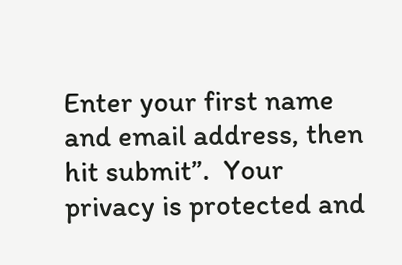Enter your first name and email address, then hit submit”.  Your privacy is protected and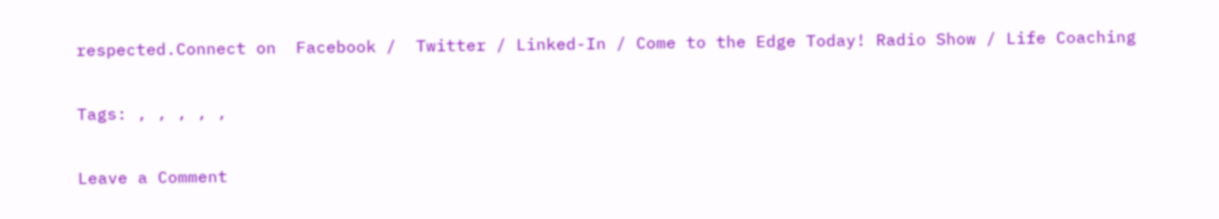respected.Connect on  Facebook /  Twitter / Linked-In / Come to the Edge Today! Radio Show / Life Coaching

Tags: , , , , ,

Leave a Comment